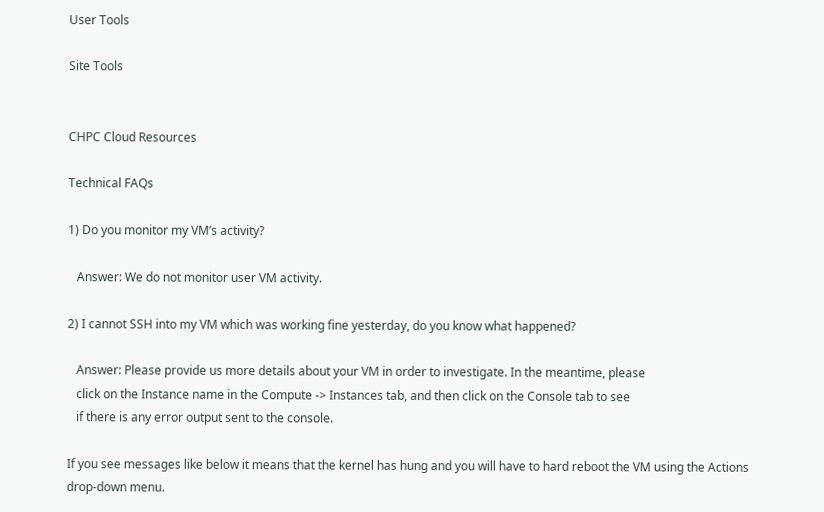User Tools

Site Tools


CHPC Cloud Resources

Technical FAQs

1) Do you monitor my VM’s activity?

   Answer: We do not monitor user VM activity.

2) I cannot SSH into my VM which was working fine yesterday, do you know what happened?

   Answer: Please provide us more details about your VM in order to investigate. In the meantime, please
   click on the Instance name in the Compute -> Instances tab, and then click on the Console tab to see
   if there is any error output sent to the console.

If you see messages like below it means that the kernel has hung and you will have to hard reboot the VM using the Actions drop-down menu.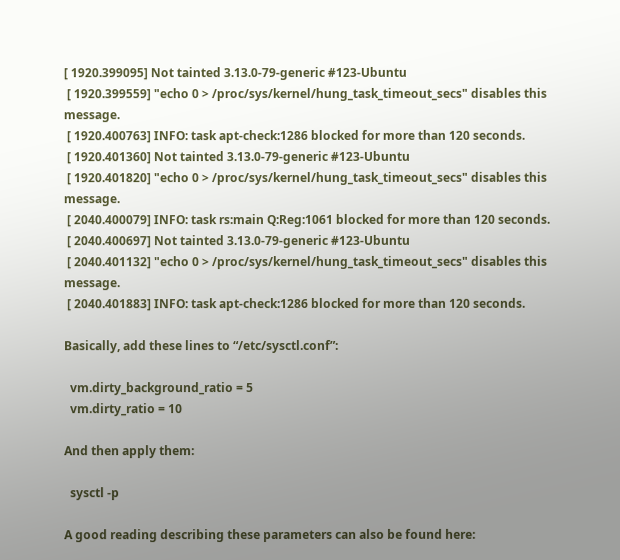[ 1920.399095] Not tainted 3.13.0-79-generic #123-Ubuntu
 [ 1920.399559] "echo 0 > /proc/sys/kernel/hung_task_timeout_secs" disables this message.
 [ 1920.400763] INFO: task apt-check:1286 blocked for more than 120 seconds.
 [ 1920.401360] Not tainted 3.13.0-79-generic #123-Ubuntu
 [ 1920.401820] "echo 0 > /proc/sys/kernel/hung_task_timeout_secs" disables this message.
 [ 2040.400079] INFO: task rs:main Q:Reg:1061 blocked for more than 120 seconds.
 [ 2040.400697] Not tainted 3.13.0-79-generic #123-Ubuntu
 [ 2040.401132] "echo 0 > /proc/sys/kernel/hung_task_timeout_secs" disables this message.
 [ 2040.401883] INFO: task apt-check:1286 blocked for more than 120 seconds.

Basically, add these lines to “/etc/sysctl.conf”:

  vm.dirty_background_ratio = 5
  vm.dirty_ratio = 10

And then apply them:

  sysctl -p

A good reading describing these parameters can also be found here: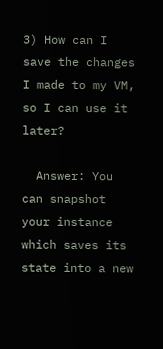3) How can I save the changes I made to my VM, so I can use it later?

  Answer: You can snapshot your instance which saves its state into a new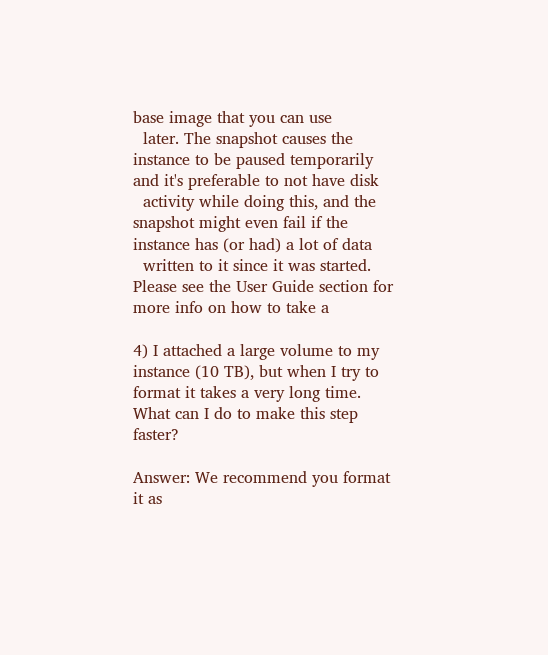base image that you can use
  later. The snapshot causes the instance to be paused temporarily and it's preferable to not have disk
  activity while doing this, and the snapshot might even fail if the instance has (or had) a lot of data
  written to it since it was started. Please see the User Guide section for more info on how to take a

4) I attached a large volume to my instance (10 TB), but when I try to format it takes a very long time. What can I do to make this step faster?

Answer: We recommend you format it as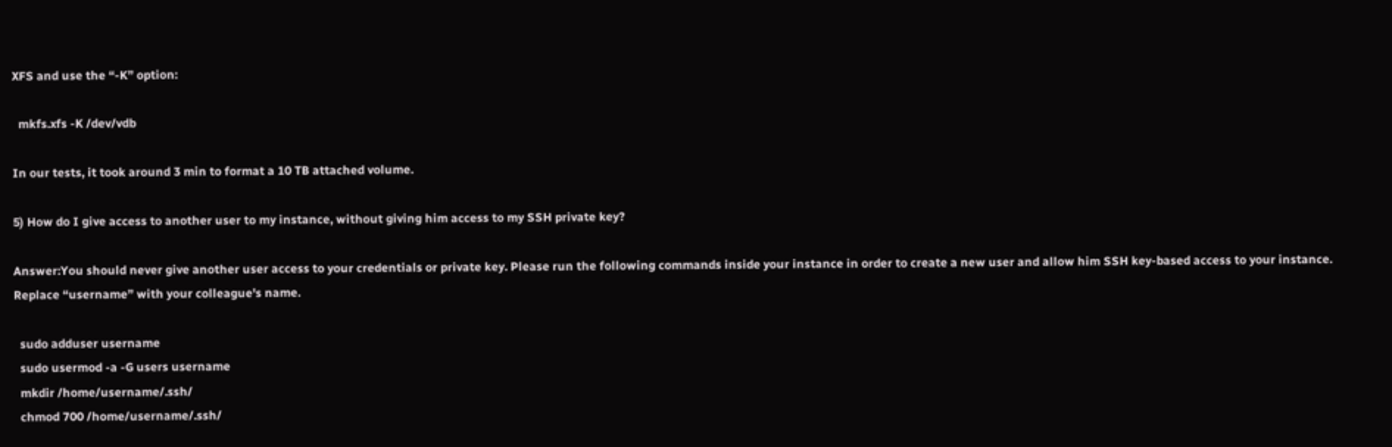XFS and use the “-K” option:

  mkfs.xfs -K /dev/vdb

In our tests, it took around 3 min to format a 10 TB attached volume.

5) How do I give access to another user to my instance, without giving him access to my SSH private key?

Answer:You should never give another user access to your credentials or private key. Please run the following commands inside your instance in order to create a new user and allow him SSH key-based access to your instance. Replace “username” with your colleague's name.

  sudo adduser username
  sudo usermod -a -G users username
  mkdir /home/username/.ssh/
  chmod 700 /home/username/.ssh/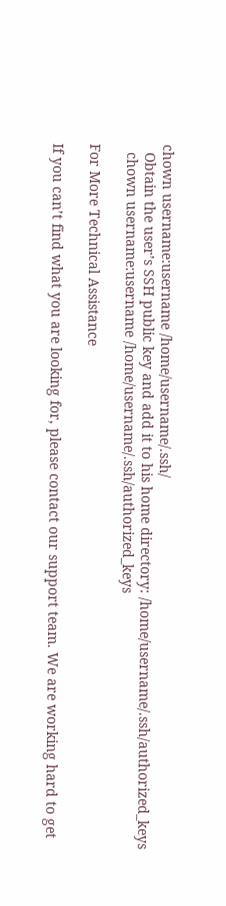chown username:username /home/username/.ssh/
  Obtain the user’s SSH public key and add it to his home directory: /home/username/.ssh/authorized_keys
  chown username:username /home/username/.ssh/authorized_keys

For More Technical Assistance

If you can’t find what you are looking for, please contact our support team. We are working hard to get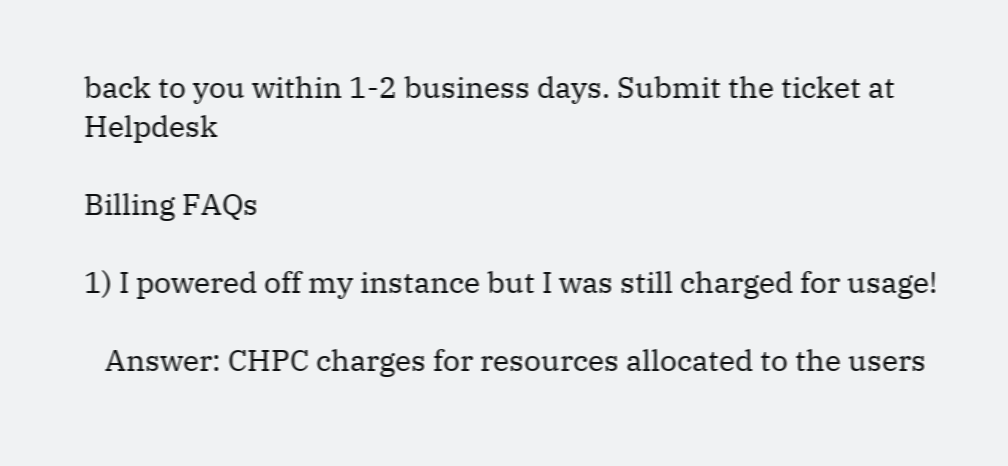back to you within 1-2 business days. Submit the ticket at Helpdesk

Billing FAQs

1) I powered off my instance but I was still charged for usage!

   Answer: CHPC charges for resources allocated to the users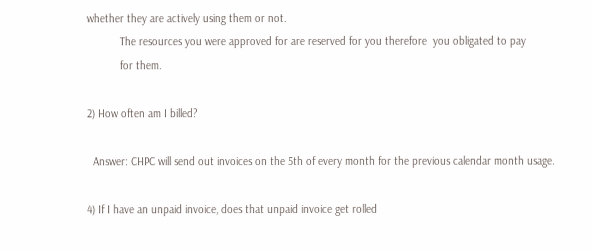whether they are actively using them or not.
           The resources you were approved for are reserved for you therefore  you obligated to pay
           for them.

2) How often am I billed?

  Answer: CHPC will send out invoices on the 5th of every month for the previous calendar month usage.

4) If I have an unpaid invoice, does that unpaid invoice get rolled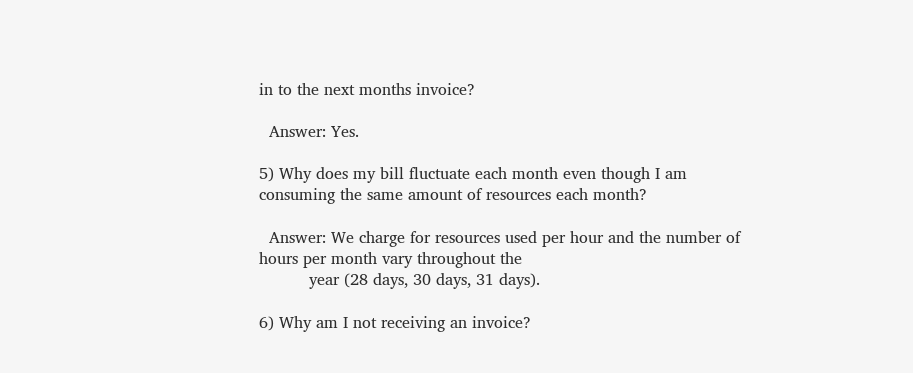in to the next months invoice?

  Answer: Yes.

5) Why does my bill fluctuate each month even though I am consuming the same amount of resources each month?

  Answer: We charge for resources used per hour and the number of hours per month vary throughout the
          year (28 days, 30 days, 31 days).

6) Why am I not receiving an invoice?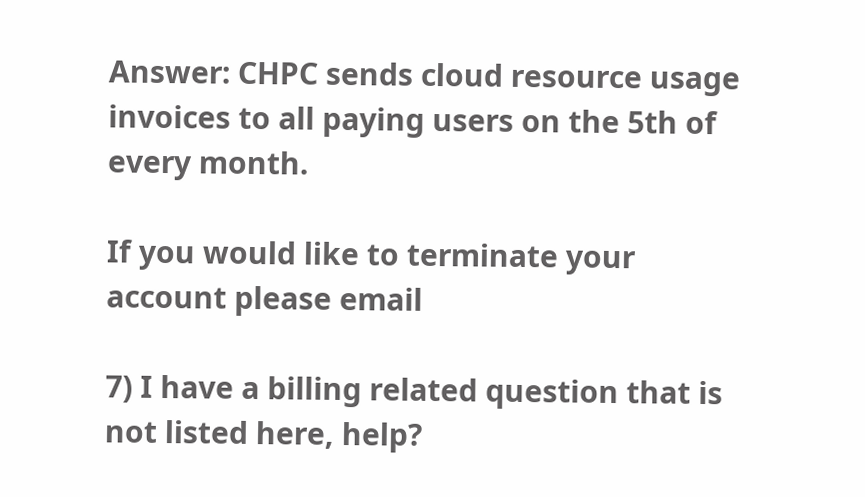Answer: CHPC sends cloud resource usage invoices to all paying users on the 5th of every month.

If you would like to terminate your account please email

7) I have a billing related question that is not listed here, help?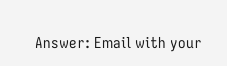Answer: Email with your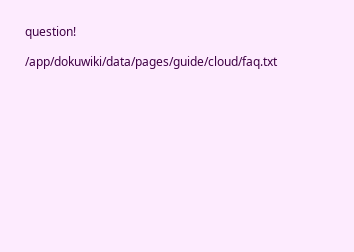question!

/app/dokuwiki/data/pages/guide/cloud/faq.txt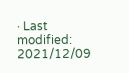· Last modified: 2021/12/09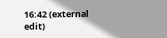16:42 (external edit)